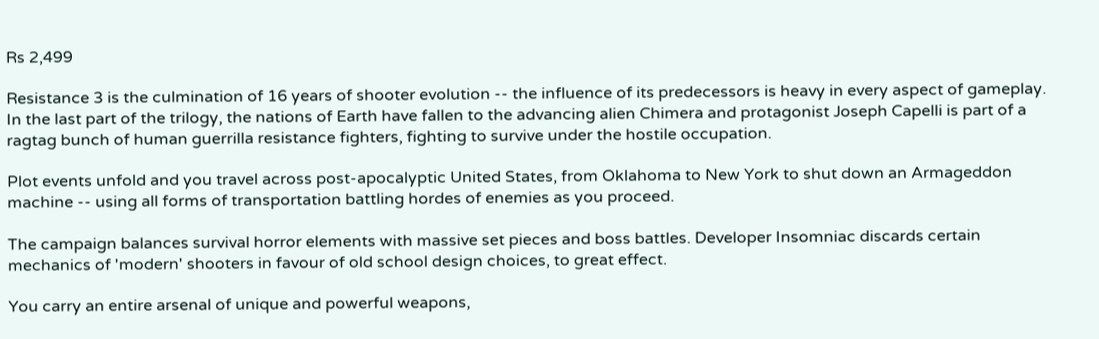Rs 2,499

Resistance 3 is the culmination of 16 years of shooter evolution -- the influence of its predecessors is heavy in every aspect of gameplay. In the last part of the trilogy, the nations of Earth have fallen to the advancing alien Chimera and protagonist Joseph Capelli is part of a ragtag bunch of human guerrilla resistance fighters, fighting to survive under the hostile occupation.

Plot events unfold and you travel across post-apocalyptic United States, from Oklahoma to New York to shut down an Armageddon machine -- using all forms of transportation battling hordes of enemies as you proceed.

The campaign balances survival horror elements with massive set pieces and boss battles. Developer Insomniac discards certain mechanics of 'modern' shooters in favour of old school design choices, to great effect.

You carry an entire arsenal of unique and powerful weapons,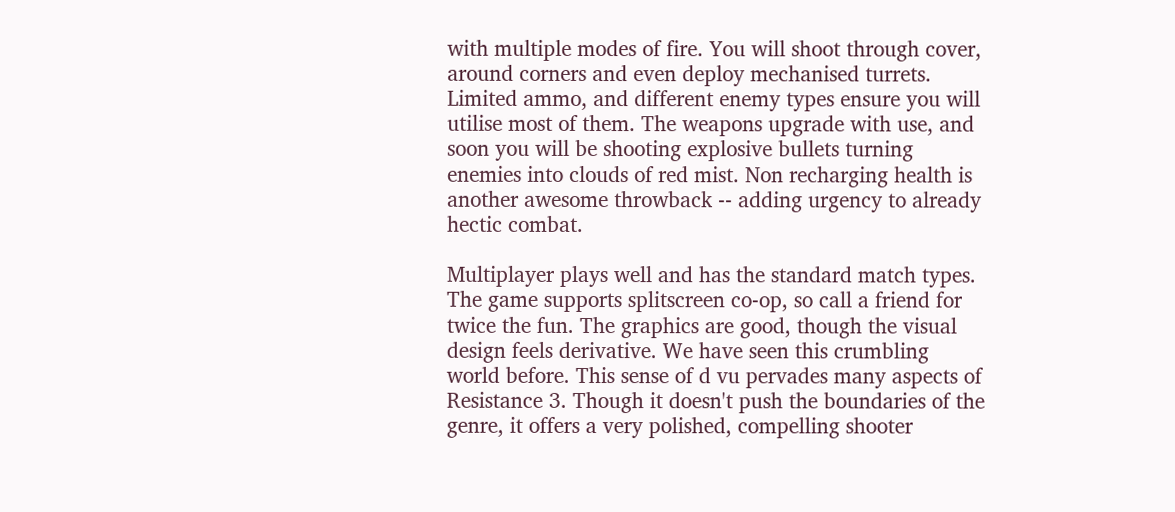with multiple modes of fire. You will shoot through cover, around corners and even deploy mechanised turrets. Limited ammo, and different enemy types ensure you will utilise most of them. The weapons upgrade with use, and soon you will be shooting explosive bullets turning enemies into clouds of red mist. Non recharging health is another awesome throwback -- adding urgency to already hectic combat.

Multiplayer plays well and has the standard match types. The game supports splitscreen co-op, so call a friend for twice the fun. The graphics are good, though the visual design feels derivative. We have seen this crumbling world before. This sense of d vu pervades many aspects of Resistance 3. Though it doesn't push the boundaries of the genre, it offers a very polished, compelling shooter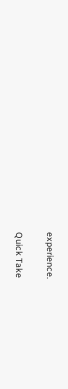experience.

Quick Take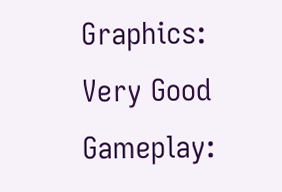Graphics: Very Good
Gameplay: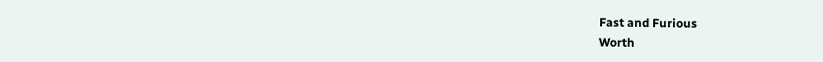Fast and Furious
Worth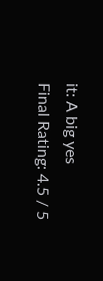it: A big yes
Final Rating: 4.5 / 5